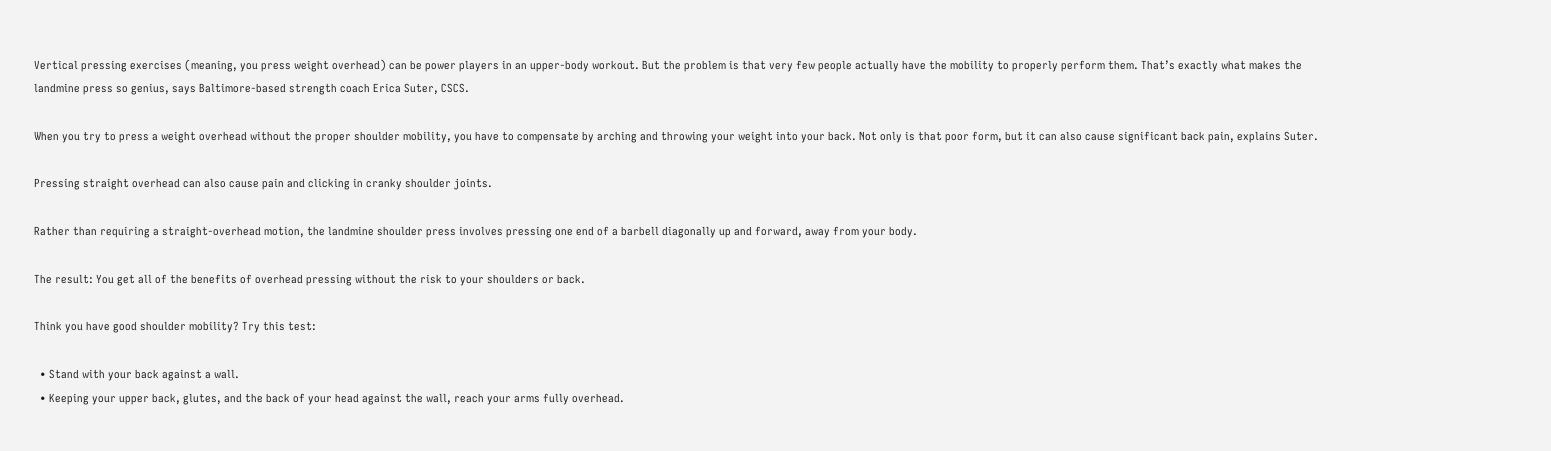Vertical pressing exercises (meaning, you press weight overhead) can be power players in an upper-body workout. But the problem is that very few people actually have the mobility to properly perform them. That’s exactly what makes the landmine press so genius, says Baltimore-based strength coach Erica Suter, CSCS.

When you try to press a weight overhead without the proper shoulder mobility, you have to compensate by arching and throwing your weight into your back. Not only is that poor form, but it can also cause significant back pain, explains Suter.

Pressing straight overhead can also cause pain and clicking in cranky shoulder joints.

Rather than requiring a straight-overhead motion, the landmine shoulder press involves pressing one end of a barbell diagonally up and forward, away from your body.

The result: You get all of the benefits of overhead pressing without the risk to your shoulders or back.

Think you have good shoulder mobility? Try this test:

  • Stand with your back against a wall.
  • Keeping your upper back, glutes, and the back of your head against the wall, reach your arms fully overhead.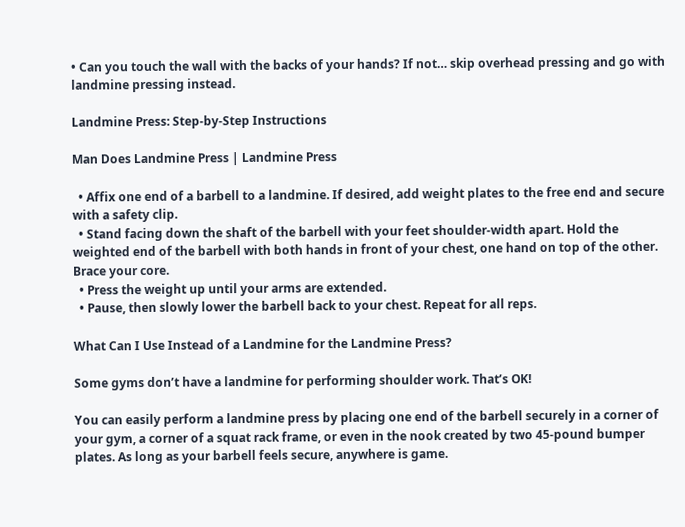• Can you touch the wall with the backs of your hands? If not… skip overhead pressing and go with landmine pressing instead.

Landmine Press: Step-by-Step Instructions

Man Does Landmine Press | Landmine Press

  • Affix one end of a barbell to a landmine. If desired, add weight plates to the free end and secure with a safety clip.
  • Stand facing down the shaft of the barbell with your feet shoulder-width apart. Hold the weighted end of the barbell with both hands in front of your chest, one hand on top of the other. Brace your core.
  • Press the weight up until your arms are extended.
  • Pause, then slowly lower the barbell back to your chest. Repeat for all reps.

What Can I Use Instead of a Landmine for the Landmine Press?

Some gyms don’t have a landmine for performing shoulder work. That’s OK!

You can easily perform a landmine press by placing one end of the barbell securely in a corner of your gym, a corner of a squat rack frame, or even in the nook created by two 45-pound bumper plates. As long as your barbell feels secure, anywhere is game.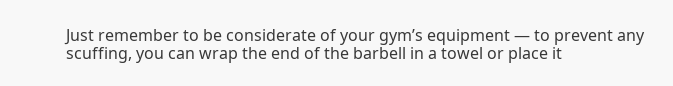Just remember to be considerate of your gym’s equipment — to prevent any scuffing, you can wrap the end of the barbell in a towel or place it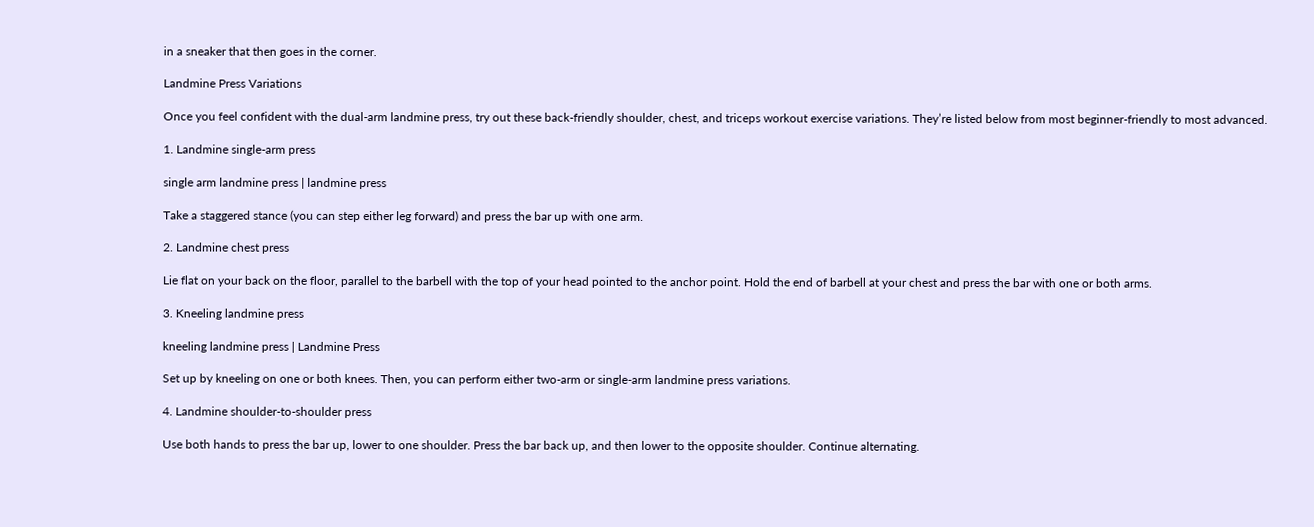in a sneaker that then goes in the corner.

Landmine Press Variations

Once you feel confident with the dual-arm landmine press, try out these back-friendly shoulder, chest, and triceps workout exercise variations. They’re listed below from most beginner-friendly to most advanced.

1. Landmine single-arm press

single arm landmine press | landmine press

Take a staggered stance (you can step either leg forward) and press the bar up with one arm.

2. Landmine chest press

Lie flat on your back on the floor, parallel to the barbell with the top of your head pointed to the anchor point. Hold the end of barbell at your chest and press the bar with one or both arms.

3. Kneeling landmine press

kneeling landmine press | Landmine Press

Set up by kneeling on one or both knees. Then, you can perform either two-arm or single-arm landmine press variations.

4. Landmine shoulder-to-shoulder press

Use both hands to press the bar up, lower to one shoulder. Press the bar back up, and then lower to the opposite shoulder. Continue alternating.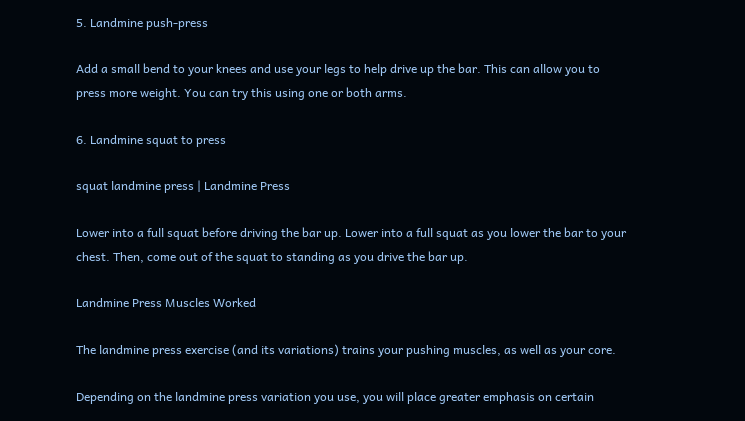5. Landmine push-press

Add a small bend to your knees and use your legs to help drive up the bar. This can allow you to press more weight. You can try this using one or both arms.

6. Landmine squat to press

squat landmine press | Landmine Press

Lower into a full squat before driving the bar up. Lower into a full squat as you lower the bar to your chest. Then, come out of the squat to standing as you drive the bar up.

Landmine Press Muscles Worked

The landmine press exercise (and its variations) trains your pushing muscles, as well as your core.

Depending on the landmine press variation you use, you will place greater emphasis on certain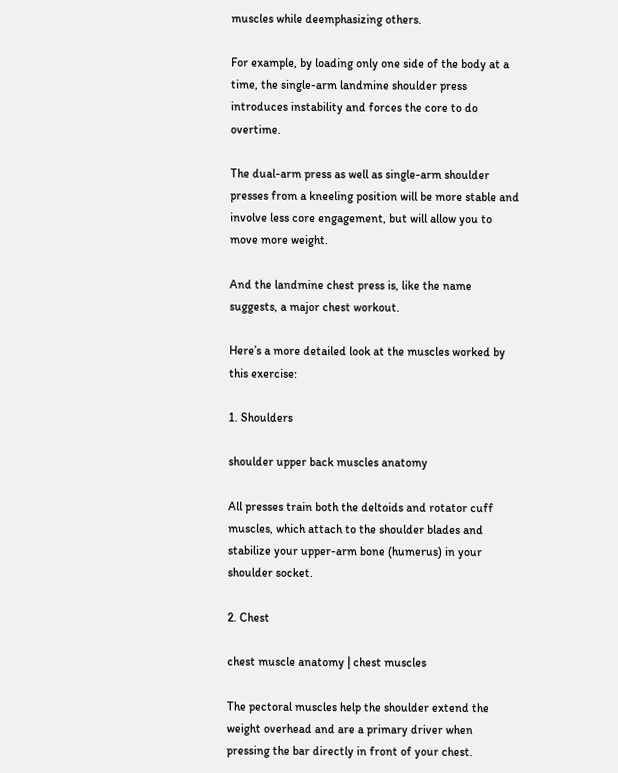muscles while deemphasizing others.

For example, by loading only one side of the body at a time, the single-arm landmine shoulder press introduces instability and forces the core to do overtime.

The dual-arm press as well as single-arm shoulder presses from a kneeling position will be more stable and involve less core engagement, but will allow you to move more weight.

And the landmine chest press is, like the name suggests, a major chest workout.

Here’s a more detailed look at the muscles worked by this exercise:

1. Shoulders

shoulder upper back muscles anatomy

All presses train both the deltoids and rotator cuff muscles, which attach to the shoulder blades and stabilize your upper-arm bone (humerus) in your shoulder socket.

2. Chest

chest muscle anatomy | chest muscles

The pectoral muscles help the shoulder extend the weight overhead and are a primary driver when pressing the bar directly in front of your chest.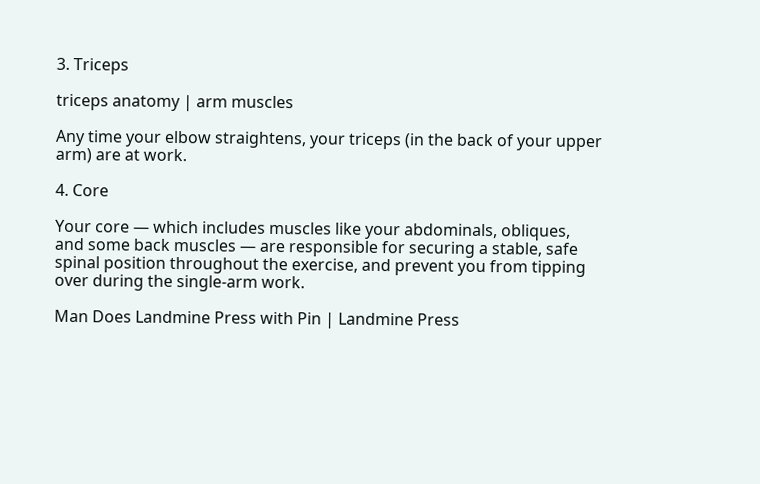3. Triceps

triceps anatomy | arm muscles

Any time your elbow straightens, your triceps (in the back of your upper arm) are at work.

4. Core

Your core — which includes muscles like your abdominals, obliques, and some back muscles — are responsible for securing a stable, safe spinal position throughout the exercise, and prevent you from tipping over during the single-arm work.

Man Does Landmine Press with Pin | Landmine Press